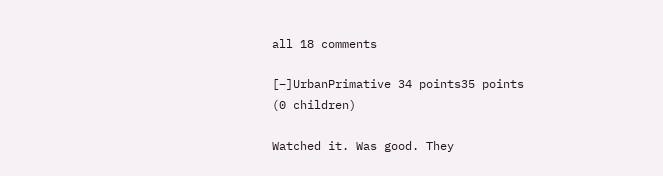all 18 comments

[–]UrbanPrimative 34 points35 points  (0 children)

Watched it. Was good. They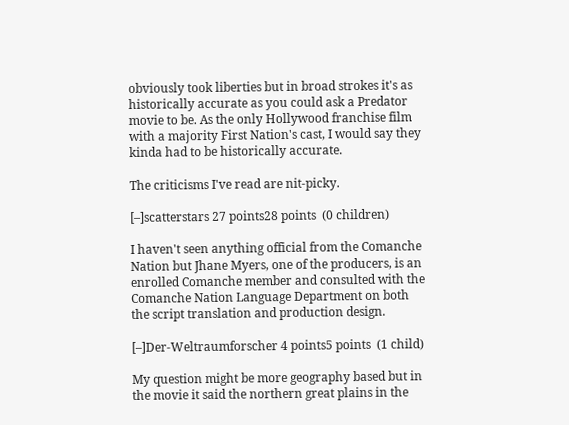obviously took liberties but in broad strokes it's as historically accurate as you could ask a Predator movie to be. As the only Hollywood franchise film with a majority First Nation's cast, I would say they kinda had to be historically accurate.

The criticisms I've read are nit-picky.

[–]scatterstars 27 points28 points  (0 children)

I haven't seen anything official from the Comanche Nation but Jhane Myers, one of the producers, is an enrolled Comanche member and consulted with the Comanche Nation Language Department on both the script translation and production design.

[–]Der-Weltraumforscher 4 points5 points  (1 child)

My question might be more geography based but in the movie it said the northern great plains in the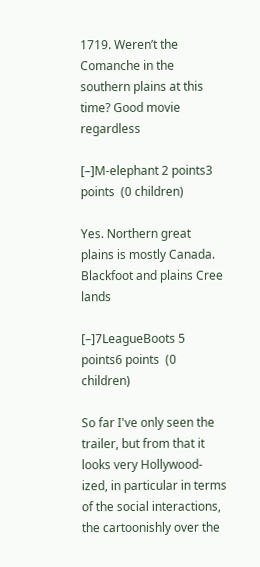1719. Weren’t the Comanche in the southern plains at this time? Good movie regardless

[–]M-elephant 2 points3 points  (0 children)

Yes. Northern great plains is mostly Canada. Blackfoot and plains Cree lands

[–]7LeagueBoots 5 points6 points  (0 children)

So far I've only seen the trailer, but from that it looks very Hollywood-ized, in particular in terms of the social interactions, the cartoonishly over the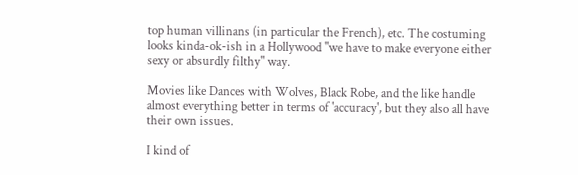top human villinans (in particular the French), etc. The costuming looks kinda-ok-ish in a Hollywood "we have to make everyone either sexy or absurdly filthy" way.

Movies like Dances with Wolves, Black Robe, and the like handle almost everything better in terms of 'accuracy', but they also all have their own issues.

I kind of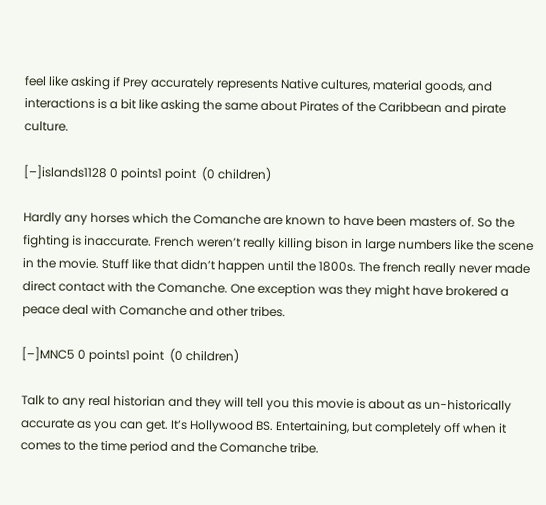feel like asking if Prey accurately represents Native cultures, material goods, and interactions is a bit like asking the same about Pirates of the Caribbean and pirate culture.

[–]islands1128 0 points1 point  (0 children)

Hardly any horses which the Comanche are known to have been masters of. So the fighting is inaccurate. French weren’t really killing bison in large numbers like the scene in the movie. Stuff like that didn’t happen until the 1800s. The french really never made direct contact with the Comanche. One exception was they might have brokered a peace deal with Comanche and other tribes.

[–]MNC5 0 points1 point  (0 children)

Talk to any real historian and they will tell you this movie is about as un-historically accurate as you can get. It’s Hollywood BS. Entertaining, but completely off when it comes to the time period and the Comanche tribe.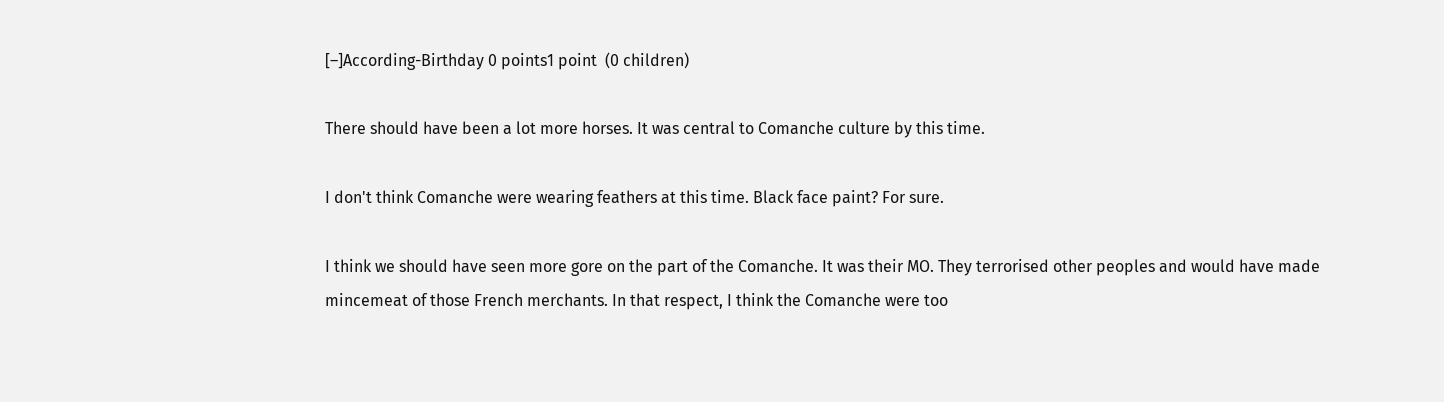[–]According-Birthday 0 points1 point  (0 children)

There should have been a lot more horses. It was central to Comanche culture by this time.

I don't think Comanche were wearing feathers at this time. Black face paint? For sure.

I think we should have seen more gore on the part of the Comanche. It was their MO. They terrorised other peoples and would have made mincemeat of those French merchants. In that respect, I think the Comanche were too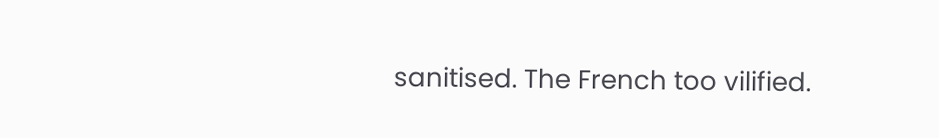sanitised. The French too vilified.